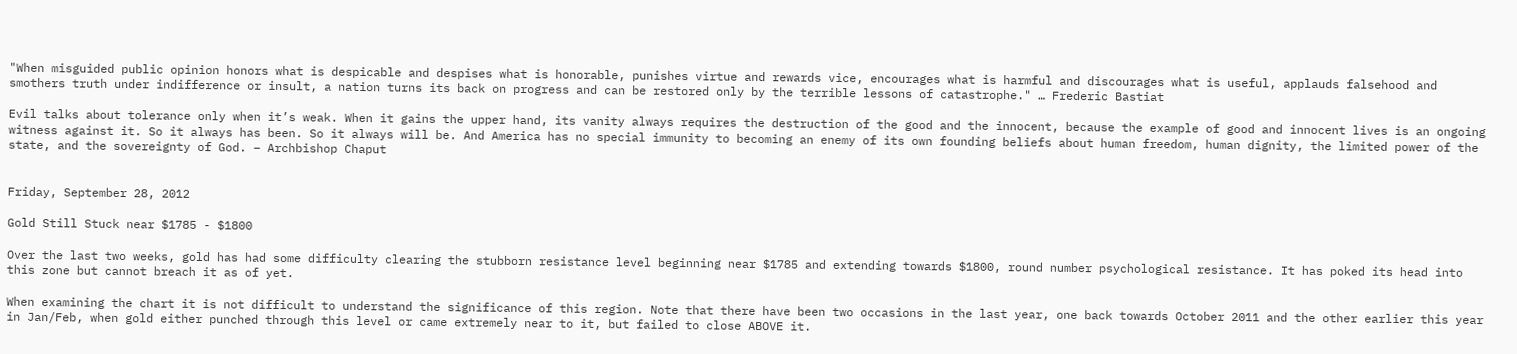"When misguided public opinion honors what is despicable and despises what is honorable, punishes virtue and rewards vice, encourages what is harmful and discourages what is useful, applauds falsehood and smothers truth under indifference or insult, a nation turns its back on progress and can be restored only by the terrible lessons of catastrophe." … Frederic Bastiat

Evil talks about tolerance only when it’s weak. When it gains the upper hand, its vanity always requires the destruction of the good and the innocent, because the example of good and innocent lives is an ongoing witness against it. So it always has been. So it always will be. And America has no special immunity to becoming an enemy of its own founding beliefs about human freedom, human dignity, the limited power of the state, and the sovereignty of God. – Archbishop Chaput


Friday, September 28, 2012

Gold Still Stuck near $1785 - $1800

Over the last two weeks, gold has had some difficulty clearing the stubborn resistance level beginning near $1785 and extending towards $1800, round number psychological resistance. It has poked its head into this zone but cannot breach it as of yet.

When examining the chart it is not difficult to understand the significance of this region. Note that there have been two occasions in the last year, one back towards October 2011 and the other earlier this year in Jan/Feb, when gold either punched through this level or came extremely near to it, but failed to close ABOVE it.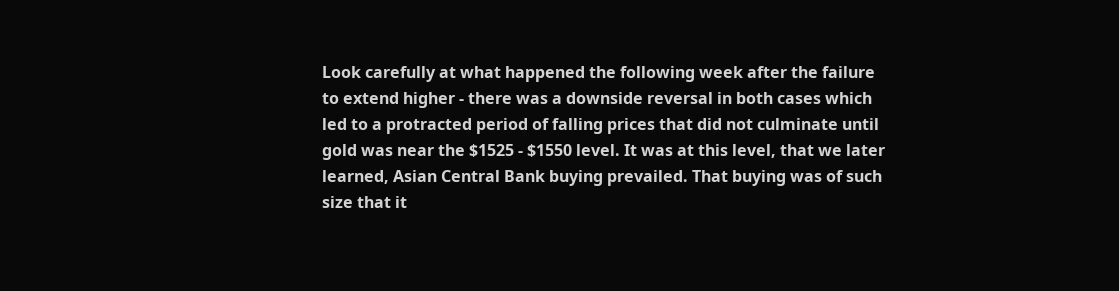Look carefully at what happened the following week after the failure to extend higher - there was a downside reversal in both cases which led to a protracted period of falling prices that did not culminate until gold was near the $1525 - $1550 level. It was at this level, that we later learned, Asian Central Bank buying prevailed. That buying was of such size that it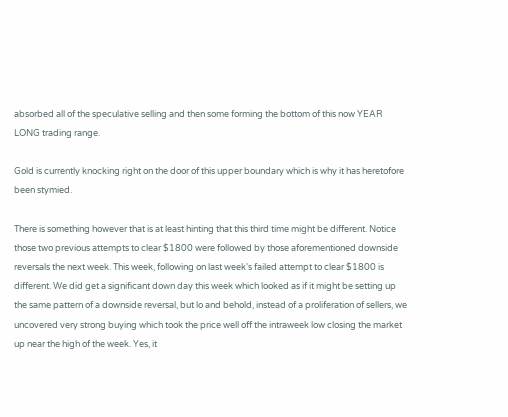absorbed all of the speculative selling and then some forming the bottom of this now YEAR LONG trading range.

Gold is currently knocking right on the door of this upper boundary which is why it has heretofore been stymied.

There is something however that is at least hinting that this third time might be different. Notice those two previous attempts to clear $1800 were followed by those aforementioned downside reversals the next week. This week, following on last week's failed attempt to clear $1800 is different. We did get a significant down day this week which looked as if it might be setting up the same pattern of a downside reversal, but lo and behold, instead of a proliferation of sellers, we uncovered very strong buying which took the price well off the intraweek low closing the market up near the high of the week. Yes, it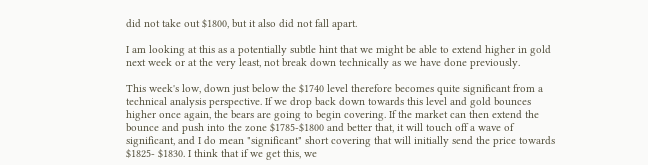did not take out $1800, but it also did not fall apart.

I am looking at this as a potentially subtle hint that we might be able to extend higher in gold next week or at the very least, not break down technically as we have done previously.

This week's low, down just below the $1740 level therefore becomes quite significant from a technical analysis perspective. If we drop back down towards this level and gold bounces higher once again, the bears are going to begin covering. If the market can then extend the bounce and push into the zone $1785-$1800 and better that, it will touch off a wave of significant, and I do mean "significant" short covering that will initially send the price towards $1825- $1830. I think that if we get this, we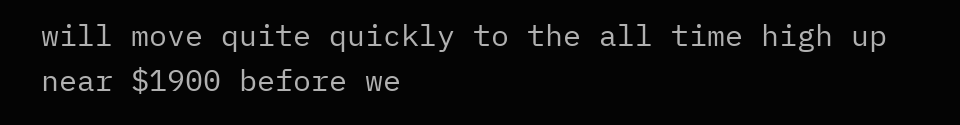will move quite quickly to the all time high up near $1900 before we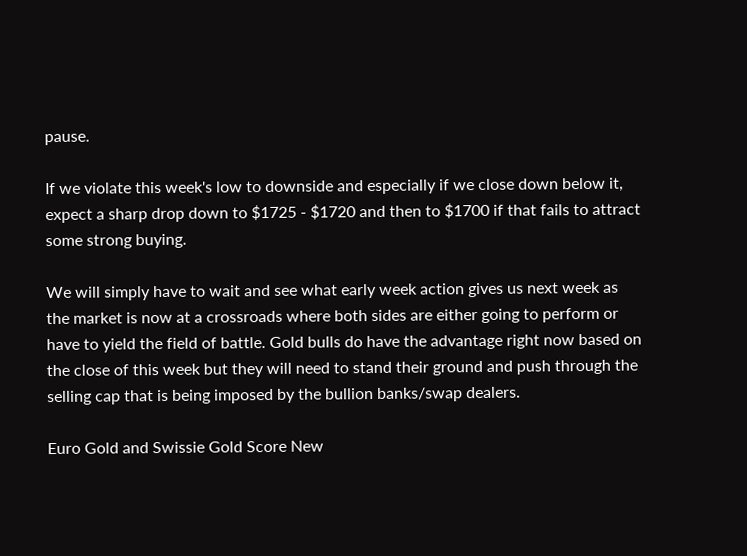pause.

If we violate this week's low to downside and especially if we close down below it, expect a sharp drop down to $1725 - $1720 and then to $1700 if that fails to attract some strong buying.

We will simply have to wait and see what early week action gives us next week as the market is now at a crossroads where both sides are either going to perform or have to yield the field of battle. Gold bulls do have the advantage right now based on the close of this week but they will need to stand their ground and push through the selling cap that is being imposed by the bullion banks/swap dealers.

Euro Gold and Swissie Gold Score New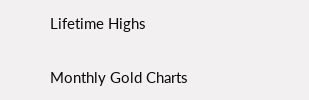Lifetime Highs

Monthly Gold Charts